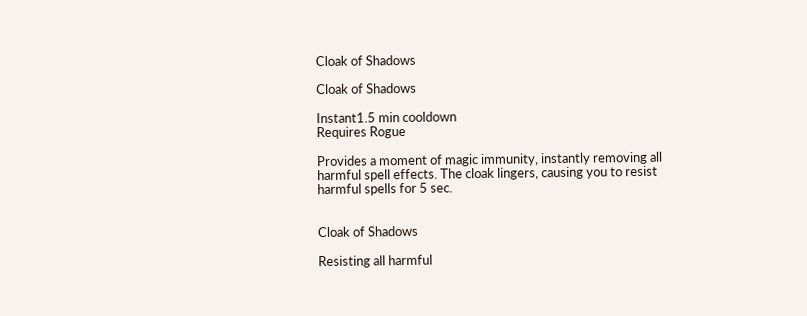Cloak of Shadows

Cloak of Shadows

Instant1.5 min cooldown
Requires Rogue

Provides a moment of magic immunity, instantly removing all harmful spell effects. The cloak lingers, causing you to resist harmful spells for 5 sec.


Cloak of Shadows

Resisting all harmful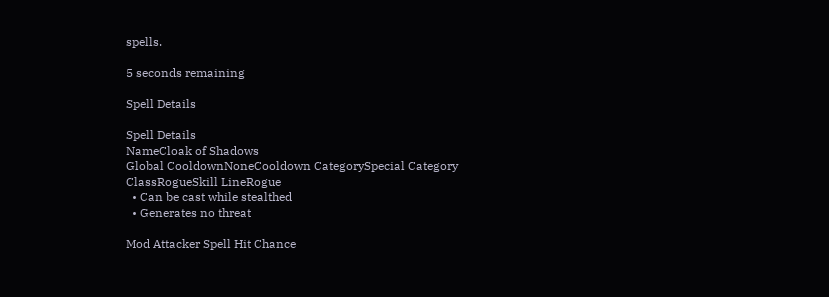spells.

5 seconds remaining

Spell Details

Spell Details
NameCloak of Shadows
Global CooldownNoneCooldown CategorySpecial Category
ClassRogueSkill LineRogue
  • Can be cast while stealthed
  • Generates no threat

Mod Attacker Spell Hit Chance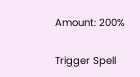Amount: 200%

Trigger Spell